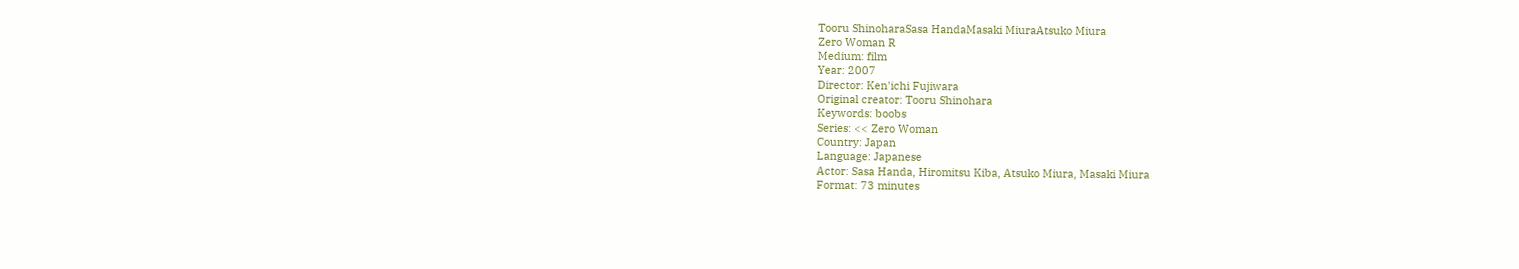Tooru ShinoharaSasa HandaMasaki MiuraAtsuko Miura
Zero Woman R
Medium: film
Year: 2007
Director: Ken'ichi Fujiwara
Original creator: Tooru Shinohara
Keywords: boobs
Series: << Zero Woman
Country: Japan
Language: Japanese
Actor: Sasa Handa, Hiromitsu Kiba, Atsuko Miura, Masaki Miura
Format: 73 minutes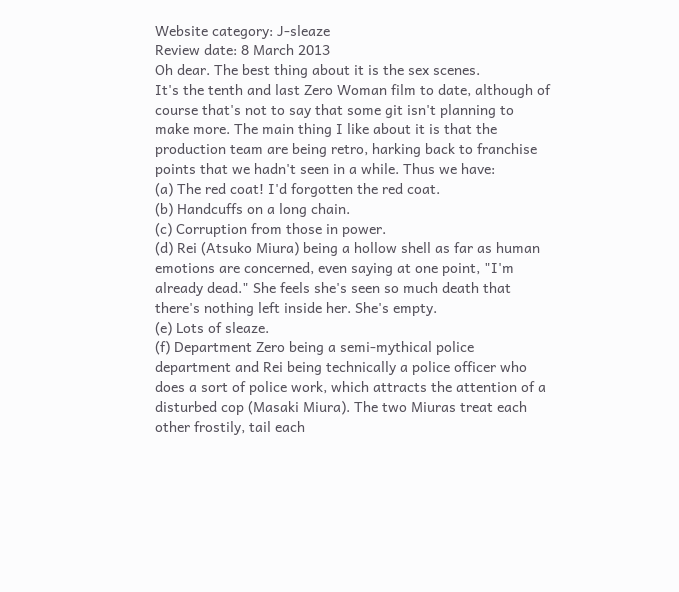Website category: J-sleaze
Review date: 8 March 2013
Oh dear. The best thing about it is the sex scenes.
It's the tenth and last Zero Woman film to date, although of course that's not to say that some git isn't planning to make more. The main thing I like about it is that the production team are being retro, harking back to franchise points that we hadn't seen in a while. Thus we have:
(a) The red coat! I'd forgotten the red coat.
(b) Handcuffs on a long chain.
(c) Corruption from those in power.
(d) Rei (Atsuko Miura) being a hollow shell as far as human emotions are concerned, even saying at one point, "I'm already dead." She feels she's seen so much death that there's nothing left inside her. She's empty.
(e) Lots of sleaze.
(f) Department Zero being a semi-mythical police department and Rei being technically a police officer who does a sort of police work, which attracts the attention of a disturbed cop (Masaki Miura). The two Miuras treat each other frostily, tail each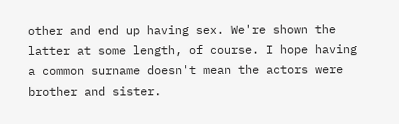other and end up having sex. We're shown the latter at some length, of course. I hope having a common surname doesn't mean the actors were brother and sister.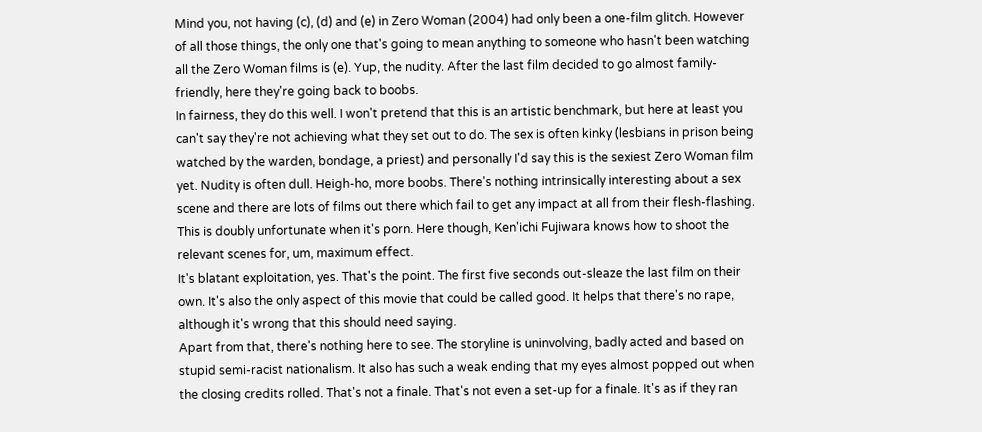Mind you, not having (c), (d) and (e) in Zero Woman (2004) had only been a one-film glitch. However of all those things, the only one that's going to mean anything to someone who hasn't been watching all the Zero Woman films is (e). Yup, the nudity. After the last film decided to go almost family-friendly, here they're going back to boobs.
In fairness, they do this well. I won't pretend that this is an artistic benchmark, but here at least you can't say they're not achieving what they set out to do. The sex is often kinky (lesbians in prison being watched by the warden, bondage, a priest) and personally I'd say this is the sexiest Zero Woman film yet. Nudity is often dull. Heigh-ho, more boobs. There's nothing intrinsically interesting about a sex scene and there are lots of films out there which fail to get any impact at all from their flesh-flashing. This is doubly unfortunate when it's porn. Here though, Ken'ichi Fujiwara knows how to shoot the relevant scenes for, um, maximum effect.
It's blatant exploitation, yes. That's the point. The first five seconds out-sleaze the last film on their own. It's also the only aspect of this movie that could be called good. It helps that there's no rape, although it's wrong that this should need saying.
Apart from that, there's nothing here to see. The storyline is uninvolving, badly acted and based on stupid semi-racist nationalism. It also has such a weak ending that my eyes almost popped out when the closing credits rolled. That's not a finale. That's not even a set-up for a finale. It's as if they ran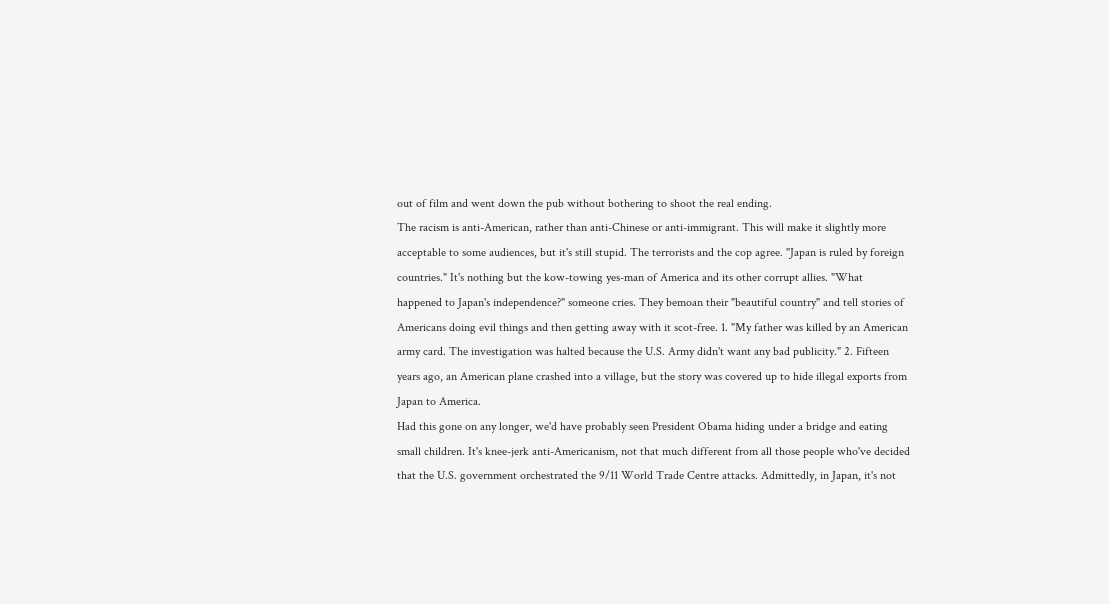out of film and went down the pub without bothering to shoot the real ending.
The racism is anti-American, rather than anti-Chinese or anti-immigrant. This will make it slightly more acceptable to some audiences, but it's still stupid. The terrorists and the cop agree. "Japan is ruled by foreign countries." It's nothing but the kow-towing yes-man of America and its other corrupt allies. "What happened to Japan's independence?" someone cries. They bemoan their "beautiful country" and tell stories of Americans doing evil things and then getting away with it scot-free. 1. "My father was killed by an American army card. The investigation was halted because the U.S. Army didn't want any bad publicity." 2. Fifteen years ago, an American plane crashed into a village, but the story was covered up to hide illegal exports from Japan to America.
Had this gone on any longer, we'd have probably seen President Obama hiding under a bridge and eating small children. It's knee-jerk anti-Americanism, not that much different from all those people who've decided that the U.S. government orchestrated the 9/11 World Trade Centre attacks. Admittedly, in Japan, it's not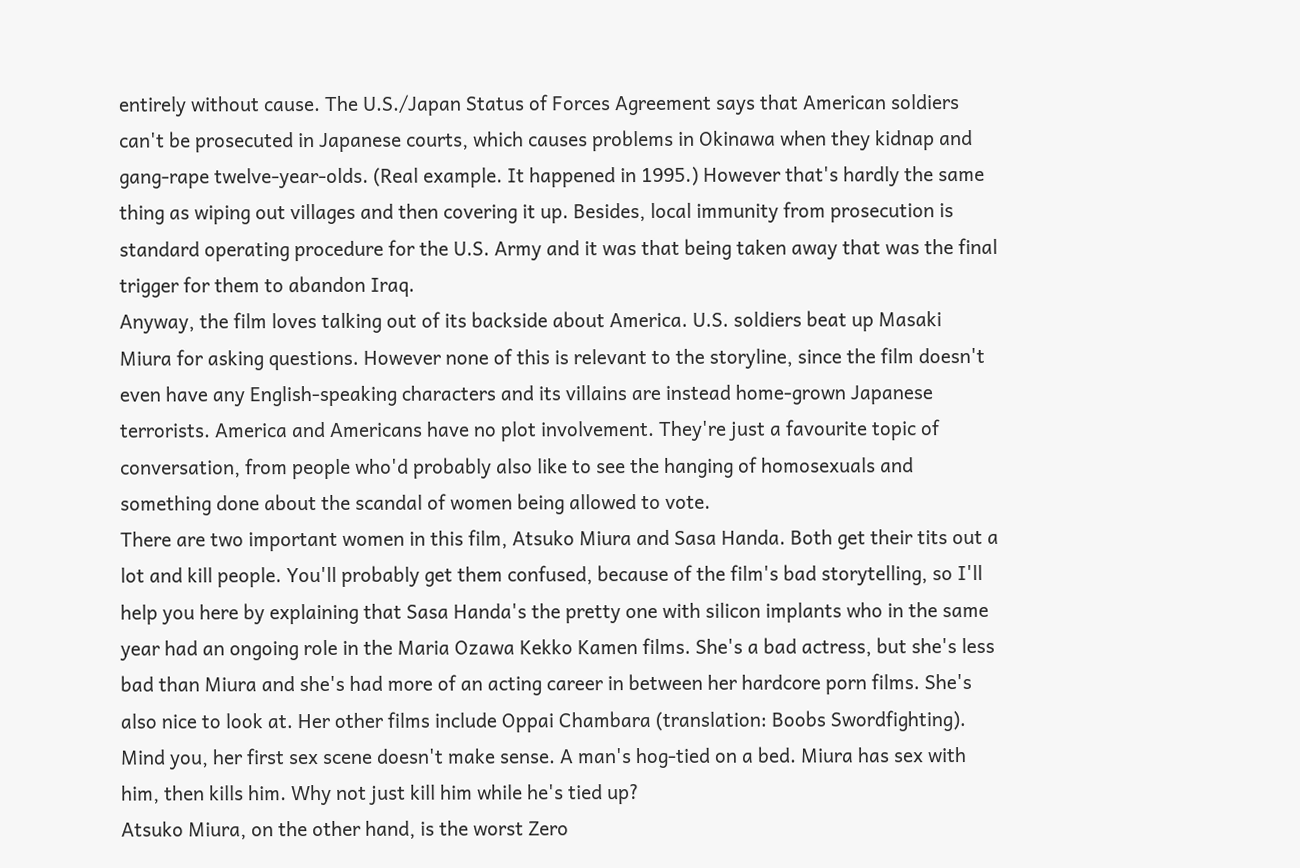entirely without cause. The U.S./Japan Status of Forces Agreement says that American soldiers can't be prosecuted in Japanese courts, which causes problems in Okinawa when they kidnap and gang-rape twelve-year-olds. (Real example. It happened in 1995.) However that's hardly the same thing as wiping out villages and then covering it up. Besides, local immunity from prosecution is standard operating procedure for the U.S. Army and it was that being taken away that was the final trigger for them to abandon Iraq.
Anyway, the film loves talking out of its backside about America. U.S. soldiers beat up Masaki Miura for asking questions. However none of this is relevant to the storyline, since the film doesn't even have any English-speaking characters and its villains are instead home-grown Japanese terrorists. America and Americans have no plot involvement. They're just a favourite topic of conversation, from people who'd probably also like to see the hanging of homosexuals and something done about the scandal of women being allowed to vote.
There are two important women in this film, Atsuko Miura and Sasa Handa. Both get their tits out a lot and kill people. You'll probably get them confused, because of the film's bad storytelling, so I'll help you here by explaining that Sasa Handa's the pretty one with silicon implants who in the same year had an ongoing role in the Maria Ozawa Kekko Kamen films. She's a bad actress, but she's less bad than Miura and she's had more of an acting career in between her hardcore porn films. She's also nice to look at. Her other films include Oppai Chambara (translation: Boobs Swordfighting).
Mind you, her first sex scene doesn't make sense. A man's hog-tied on a bed. Miura has sex with him, then kills him. Why not just kill him while he's tied up?
Atsuko Miura, on the other hand, is the worst Zero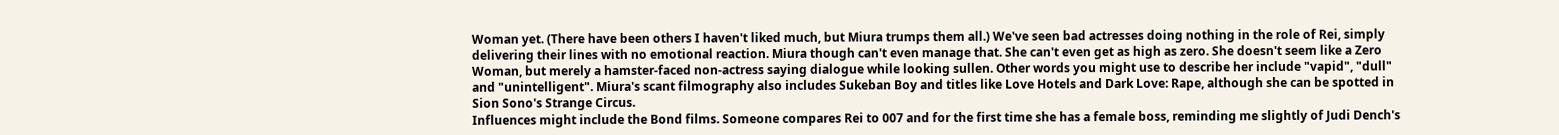Woman yet. (There have been others I haven't liked much, but Miura trumps them all.) We've seen bad actresses doing nothing in the role of Rei, simply delivering their lines with no emotional reaction. Miura though can't even manage that. She can't even get as high as zero. She doesn't seem like a Zero Woman, but merely a hamster-faced non-actress saying dialogue while looking sullen. Other words you might use to describe her include "vapid", "dull" and "unintelligent". Miura's scant filmography also includes Sukeban Boy and titles like Love Hotels and Dark Love: Rape, although she can be spotted in Sion Sono's Strange Circus.
Influences might include the Bond films. Someone compares Rei to 007 and for the first time she has a female boss, reminding me slightly of Judi Dench's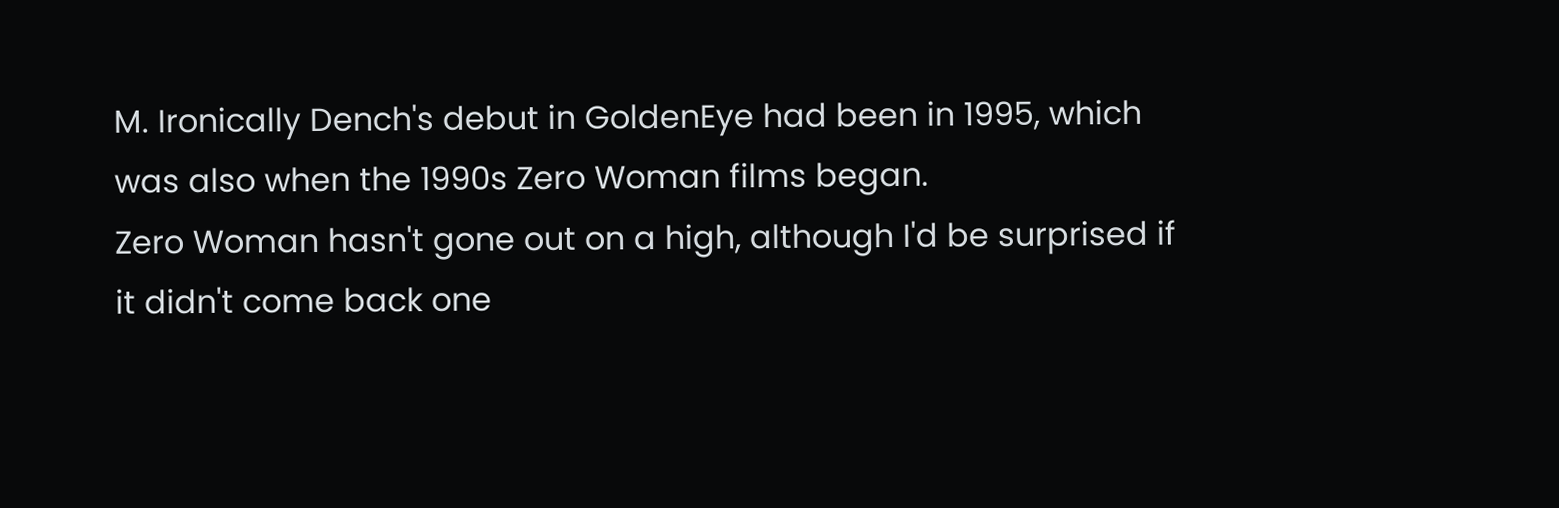M. Ironically Dench's debut in GoldenEye had been in 1995, which was also when the 1990s Zero Woman films began.
Zero Woman hasn't gone out on a high, although I'd be surprised if it didn't come back one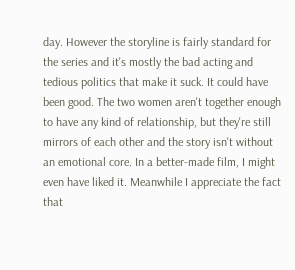day. However the storyline is fairly standard for the series and it's mostly the bad acting and tedious politics that make it suck. It could have been good. The two women aren't together enough to have any kind of relationship, but they're still mirrors of each other and the story isn't without an emotional core. In a better-made film, I might even have liked it. Meanwhile I appreciate the fact that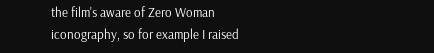the film's aware of Zero Woman iconography, so for example I raised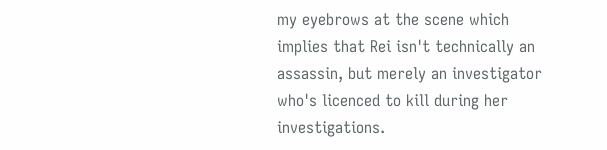my eyebrows at the scene which implies that Rei isn't technically an assassin, but merely an investigator who's licenced to kill during her investigations.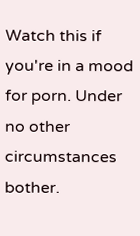Watch this if you're in a mood for porn. Under no other circumstances bother.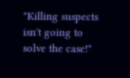"Killing suspects isn't going to solve the case!"